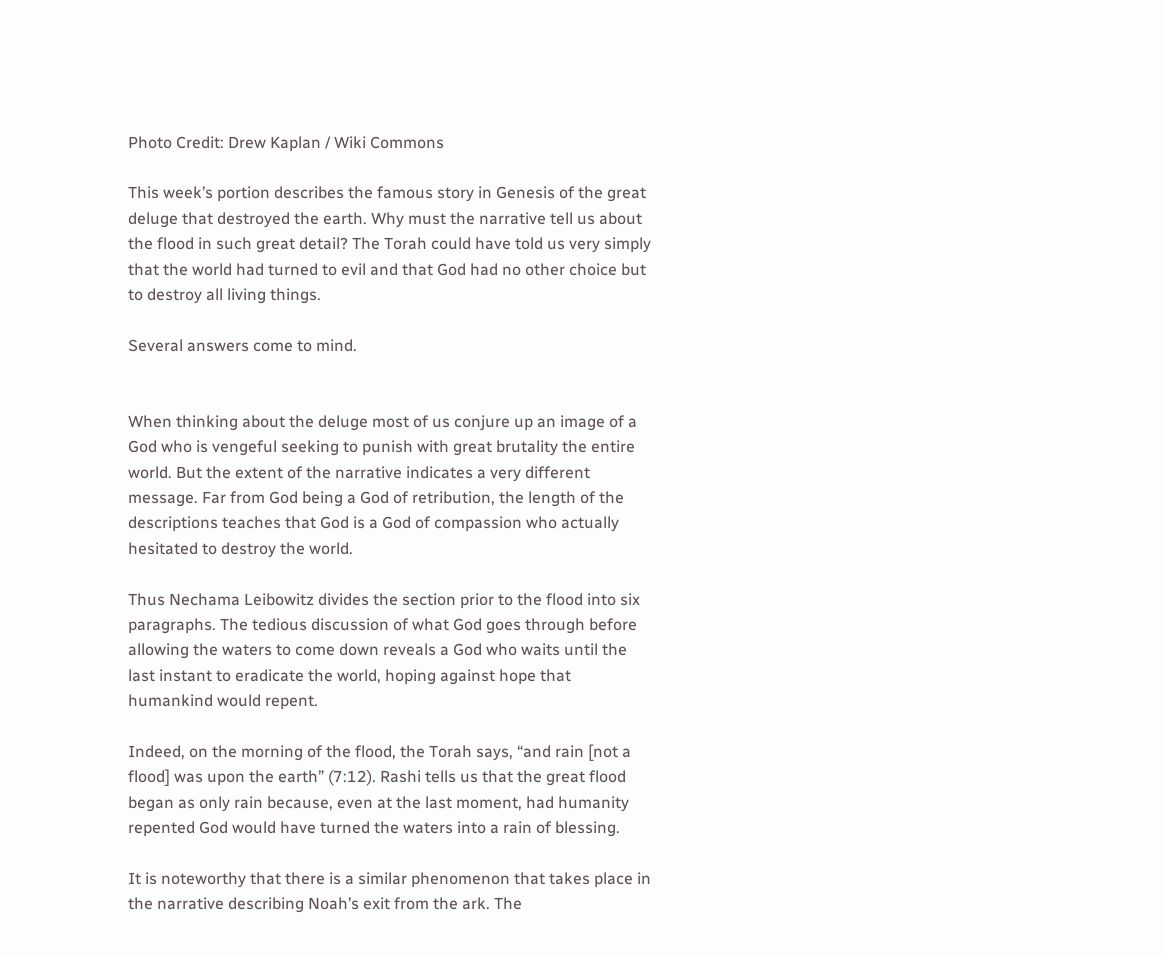Photo Credit: Drew Kaplan / Wiki Commons

This week’s portion describes the famous story in Genesis of the great deluge that destroyed the earth. Why must the narrative tell us about the flood in such great detail? The Torah could have told us very simply that the world had turned to evil and that God had no other choice but to destroy all living things.

Several answers come to mind.


When thinking about the deluge most of us conjure up an image of a God who is vengeful seeking to punish with great brutality the entire world. But the extent of the narrative indicates a very different message. Far from God being a God of retribution, the length of the descriptions teaches that God is a God of compassion who actually hesitated to destroy the world.

Thus Nechama Leibowitz divides the section prior to the flood into six paragraphs. The tedious discussion of what God goes through before allowing the waters to come down reveals a God who waits until the last instant to eradicate the world, hoping against hope that humankind would repent.

Indeed, on the morning of the flood, the Torah says, “and rain [not a flood] was upon the earth” (7:12). Rashi tells us that the great flood began as only rain because, even at the last moment, had humanity repented God would have turned the waters into a rain of blessing.

It is noteworthy that there is a similar phenomenon that takes place in the narrative describing Noah’s exit from the ark. The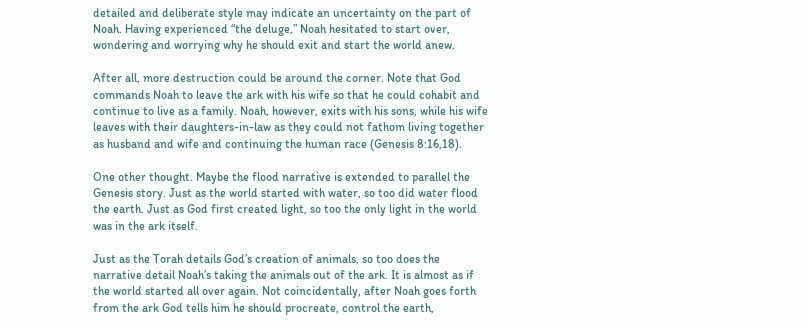detailed and deliberate style may indicate an uncertainty on the part of Noah. Having experienced “the deluge,” Noah hesitated to start over, wondering and worrying why he should exit and start the world anew.

After all, more destruction could be around the corner. Note that God commands Noah to leave the ark with his wife so that he could cohabit and continue to live as a family. Noah, however, exits with his sons, while his wife leaves with their daughters-in-law as they could not fathom living together as husband and wife and continuing the human race (Genesis 8:16,18).

One other thought. Maybe the flood narrative is extended to parallel the Genesis story. Just as the world started with water, so too did water flood the earth. Just as God first created light, so too the only light in the world was in the ark itself.

Just as the Torah details God’s creation of animals, so too does the narrative detail Noah’s taking the animals out of the ark. It is almost as if the world started all over again. Not coincidentally, after Noah goes forth from the ark God tells him he should procreate, control the earth,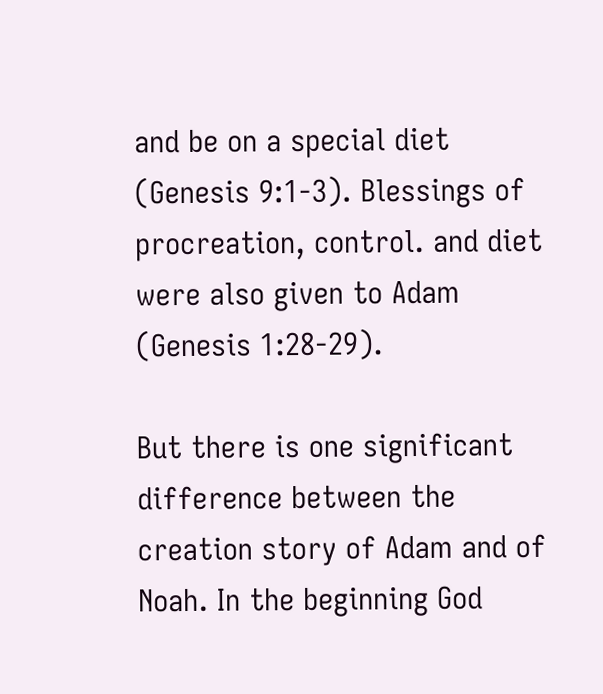and be on a special diet (Genesis 9:1-3). Blessings of procreation, control. and diet were also given to Adam (Genesis 1:28-29).

But there is one significant difference between the creation story of Adam and of Noah. In the beginning God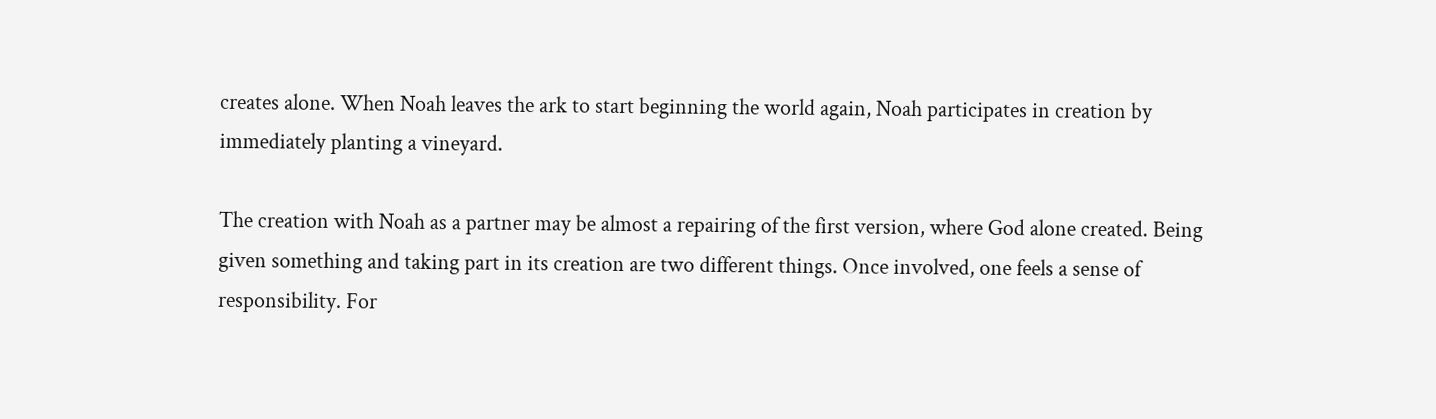creates alone. When Noah leaves the ark to start beginning the world again, Noah participates in creation by immediately planting a vineyard.

The creation with Noah as a partner may be almost a repairing of the first version, where God alone created. Being given something and taking part in its creation are two different things. Once involved, one feels a sense of responsibility. For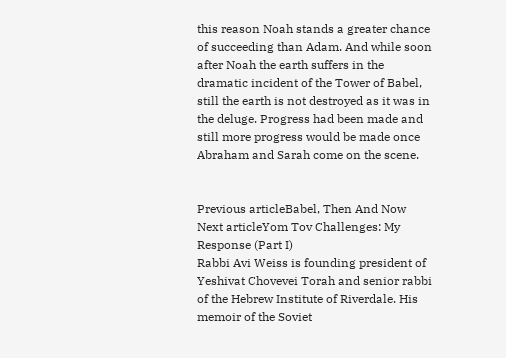this reason Noah stands a greater chance of succeeding than Adam. And while soon after Noah the earth suffers in the dramatic incident of the Tower of Babel, still the earth is not destroyed as it was in the deluge. Progress had been made and still more progress would be made once Abraham and Sarah come on the scene.


Previous articleBabel, Then And Now
Next articleYom Tov Challenges: My Response (Part I)
Rabbi Avi Weiss is founding president of Yeshivat Chovevei Torah and senior rabbi of the Hebrew Institute of Riverdale. His memoir of the Soviet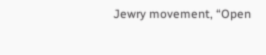Jewry movement, “Open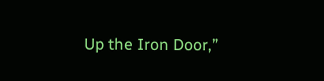Up the Iron Door,”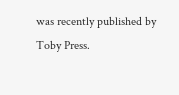was recently published by Toby Press.